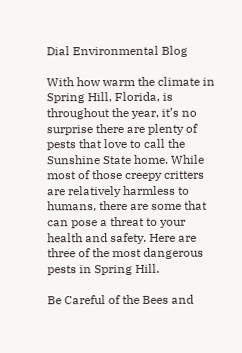Dial Environmental Blog

With how warm the climate in Spring Hill, Florida, is throughout the year, it’s no surprise there are plenty of pests that love to call the Sunshine State home. While most of those creepy critters are relatively harmless to humans, there are some that can pose a threat to your health and safety. Here are three of the most dangerous pests in Spring Hill.

Be Careful of the Bees and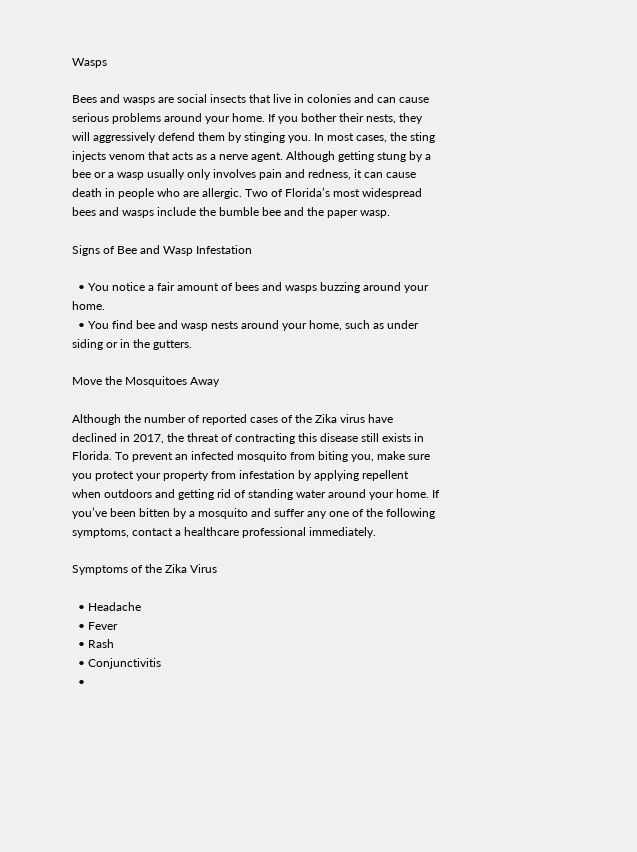Wasps

Bees and wasps are social insects that live in colonies and can cause serious problems around your home. If you bother their nests, they will aggressively defend them by stinging you. In most cases, the sting injects venom that acts as a nerve agent. Although getting stung by a bee or a wasp usually only involves pain and redness, it can cause death in people who are allergic. Two of Florida’s most widespread bees and wasps include the bumble bee and the paper wasp.

Signs of Bee and Wasp Infestation

  • You notice a fair amount of bees and wasps buzzing around your home.
  • You find bee and wasp nests around your home, such as under siding or in the gutters.

Move the Mosquitoes Away

Although the number of reported cases of the Zika virus have declined in 2017, the threat of contracting this disease still exists in Florida. To prevent an infected mosquito from biting you, make sure you protect your property from infestation by applying repellent when outdoors and getting rid of standing water around your home. If you’ve been bitten by a mosquito and suffer any one of the following symptoms, contact a healthcare professional immediately.

Symptoms of the Zika Virus

  • Headache
  • Fever
  • Rash
  • Conjunctivitis
  •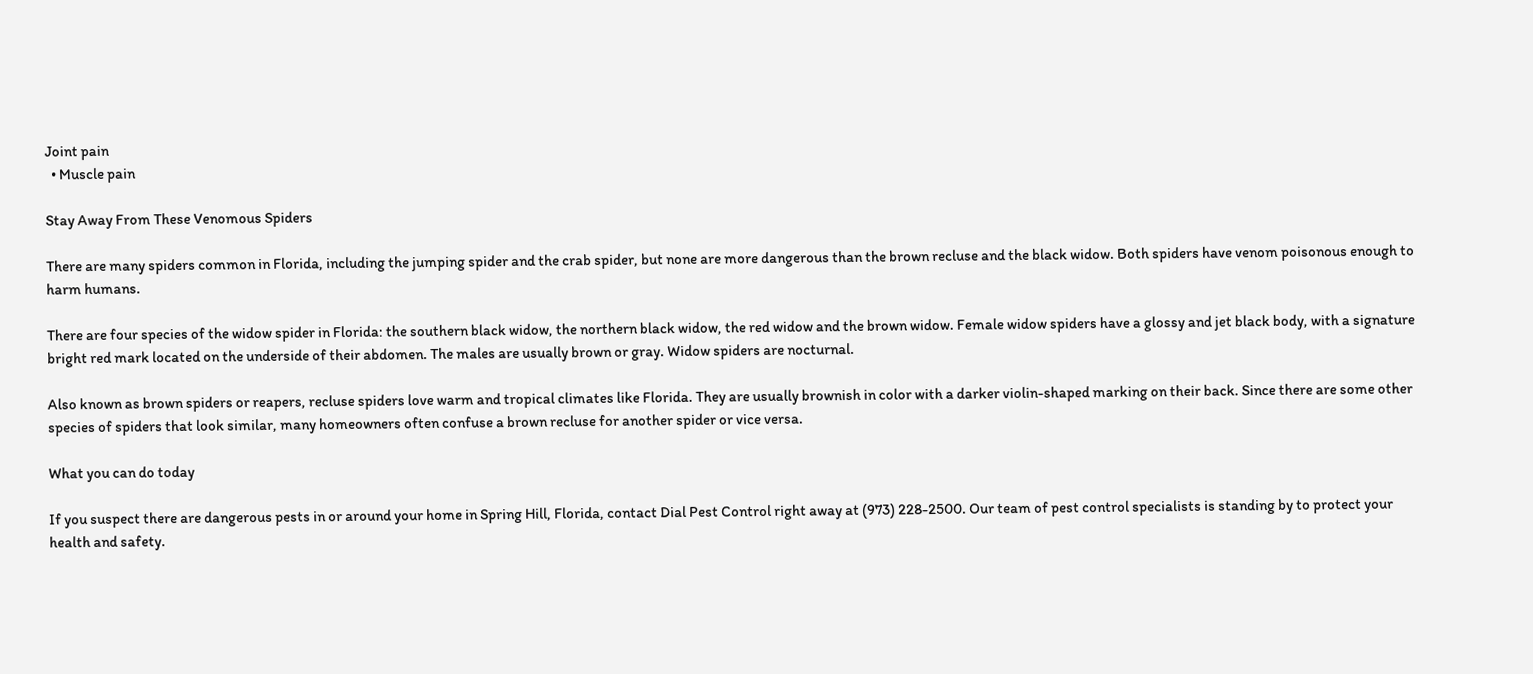Joint pain
  • Muscle pain

Stay Away From These Venomous Spiders

There are many spiders common in Florida, including the jumping spider and the crab spider, but none are more dangerous than the brown recluse and the black widow. Both spiders have venom poisonous enough to harm humans.

There are four species of the widow spider in Florida: the southern black widow, the northern black widow, the red widow and the brown widow. Female widow spiders have a glossy and jet black body, with a signature bright red mark located on the underside of their abdomen. The males are usually brown or gray. Widow spiders are nocturnal.

Also known as brown spiders or reapers, recluse spiders love warm and tropical climates like Florida. They are usually brownish in color with a darker violin-shaped marking on their back. Since there are some other species of spiders that look similar, many homeowners often confuse a brown recluse for another spider or vice versa.

What you can do today

If you suspect there are dangerous pests in or around your home in Spring Hill, Florida, contact Dial Pest Control right away at (973) 228-2500. Our team of pest control specialists is standing by to protect your health and safety.